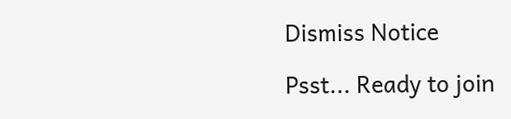Dismiss Notice

Psst... Ready to join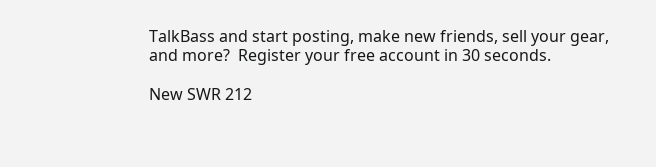TalkBass and start posting, make new friends, sell your gear, and more?  Register your free account in 30 seconds.

New SWR 212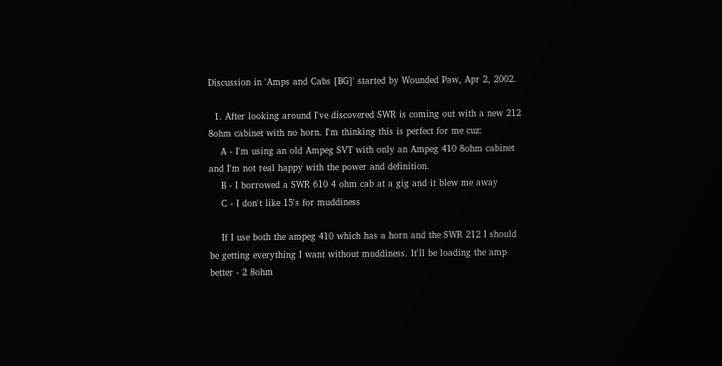Discussion in 'Amps and Cabs [BG]' started by Wounded Paw, Apr 2, 2002.

  1. After looking around I've discovered SWR is coming out with a new 212 8ohm cabinet with no horn. I'm thinking this is perfect for me cuz:
    A - I'm using an old Ampeg SVT with only an Ampeg 410 8ohm cabinet and I'm not real happy with the power and definition.
    B - I borrowed a SWR 610 4 ohm cab at a gig and it blew me away
    C - I don't like 15's for muddiness

    If I use both the ampeg 410 which has a horn and the SWR 212 I should be getting everything I want without muddiness. It'll be loading the amp better - 2 8ohm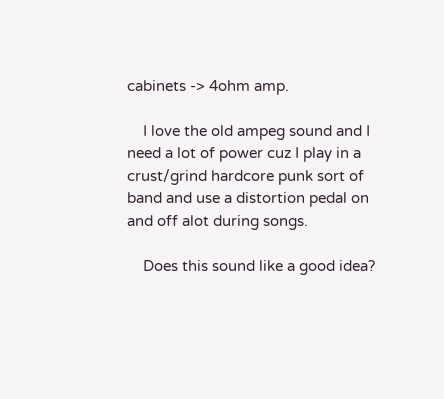cabinets -> 4ohm amp.

    I love the old ampeg sound and I need a lot of power cuz I play in a crust/grind hardcore punk sort of band and use a distortion pedal on and off alot during songs.

    Does this sound like a good idea?